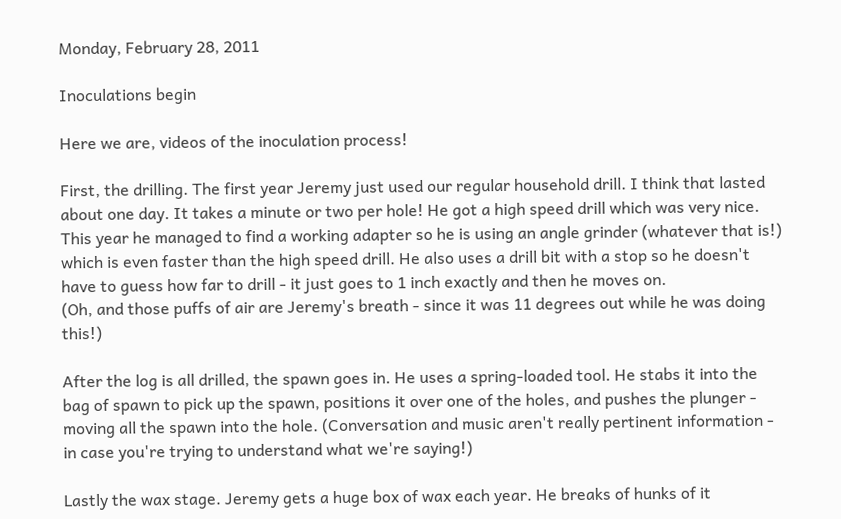Monday, February 28, 2011

Inoculations begin

Here we are, videos of the inoculation process!

First, the drilling. The first year Jeremy just used our regular household drill. I think that lasted about one day. It takes a minute or two per hole! He got a high speed drill which was very nice. This year he managed to find a working adapter so he is using an angle grinder (whatever that is!) which is even faster than the high speed drill. He also uses a drill bit with a stop so he doesn't have to guess how far to drill - it just goes to 1 inch exactly and then he moves on.
(Oh, and those puffs of air are Jeremy's breath - since it was 11 degrees out while he was doing this!)

After the log is all drilled, the spawn goes in. He uses a spring-loaded tool. He stabs it into the bag of spawn to pick up the spawn, positions it over one of the holes, and pushes the plunger - moving all the spawn into the hole. (Conversation and music aren't really pertinent information - in case you're trying to understand what we're saying!)

Lastly the wax stage. Jeremy gets a huge box of wax each year. He breaks of hunks of it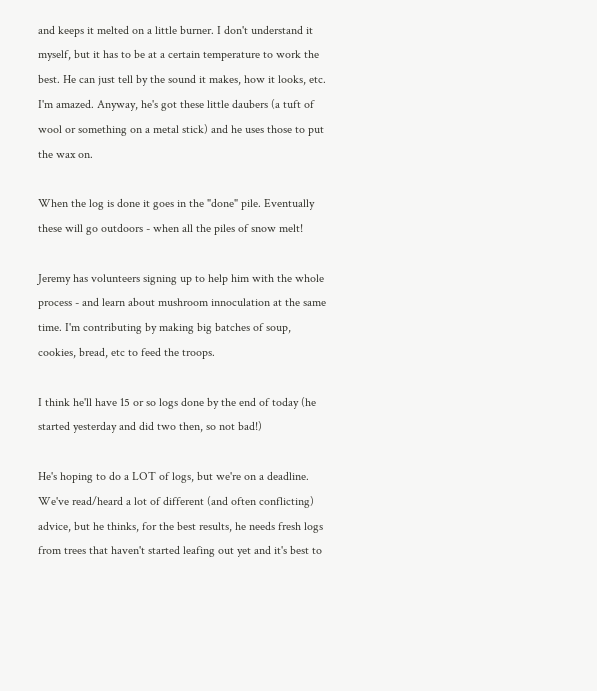and keeps it melted on a little burner. I don't understand it myself, but it has to be at a certain temperature to work the best. He can just tell by the sound it makes, how it looks, etc. I'm amazed. Anyway, he's got these little daubers (a tuft of wool or something on a metal stick) and he uses those to put the wax on.

When the log is done it goes in the "done" pile. Eventually these will go outdoors - when all the piles of snow melt!

Jeremy has volunteers signing up to help him with the whole process - and learn about mushroom innoculation at the same time. I'm contributing by making big batches of soup, cookies, bread, etc to feed the troops.

I think he'll have 15 or so logs done by the end of today (he started yesterday and did two then, so not bad!)

He's hoping to do a LOT of logs, but we're on a deadline. We've read/heard a lot of different (and often conflicting) advice, but he thinks, for the best results, he needs fresh logs from trees that haven't started leafing out yet and it's best to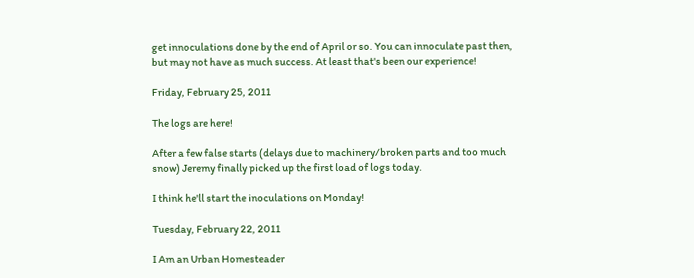get innoculations done by the end of April or so. You can innoculate past then, but may not have as much success. At least that's been our experience!

Friday, February 25, 2011

The logs are here!

After a few false starts (delays due to machinery/broken parts and too much snow) Jeremy finally picked up the first load of logs today.

I think he'll start the inoculations on Monday!

Tuesday, February 22, 2011

I Am an Urban Homesteader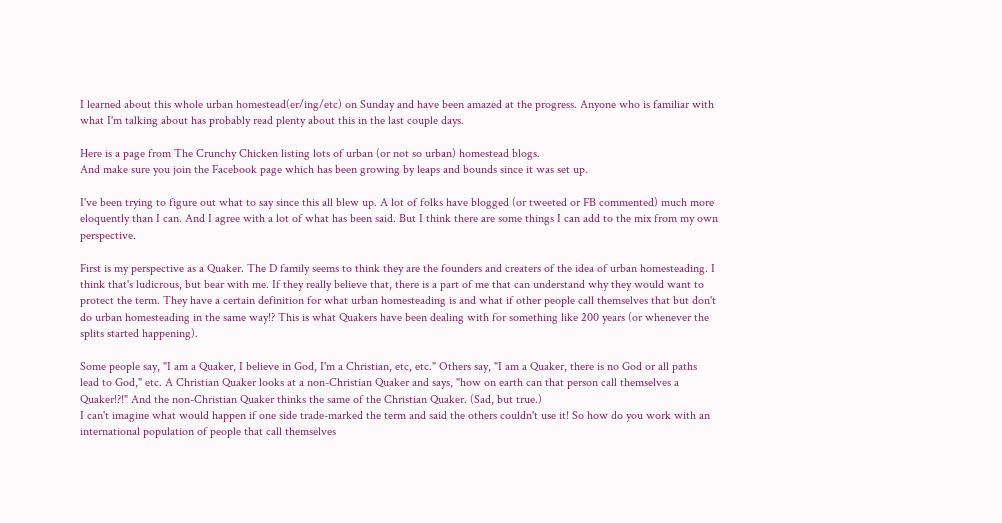I learned about this whole urban homestead(er/ing/etc) on Sunday and have been amazed at the progress. Anyone who is familiar with what I'm talking about has probably read plenty about this in the last couple days.

Here is a page from The Crunchy Chicken listing lots of urban (or not so urban) homestead blogs.
And make sure you join the Facebook page which has been growing by leaps and bounds since it was set up.

I've been trying to figure out what to say since this all blew up. A lot of folks have blogged (or tweeted or FB commented) much more eloquently than I can. And I agree with a lot of what has been said. But I think there are some things I can add to the mix from my own perspective.

First is my perspective as a Quaker. The D family seems to think they are the founders and creaters of the idea of urban homesteading. I think that's ludicrous, but bear with me. If they really believe that, there is a part of me that can understand why they would want to protect the term. They have a certain definition for what urban homesteading is and what if other people call themselves that but don't do urban homesteading in the same way!? This is what Quakers have been dealing with for something like 200 years (or whenever the splits started happening).

Some people say, "I am a Quaker, I believe in God, I'm a Christian, etc, etc." Others say, "I am a Quaker, there is no God or all paths lead to God," etc. A Christian Quaker looks at a non-Christian Quaker and says, "how on earth can that person call themselves a Quaker!?!" And the non-Christian Quaker thinks the same of the Christian Quaker. (Sad, but true.)
I can't imagine what would happen if one side trade-marked the term and said the others couldn't use it! So how do you work with an international population of people that call themselves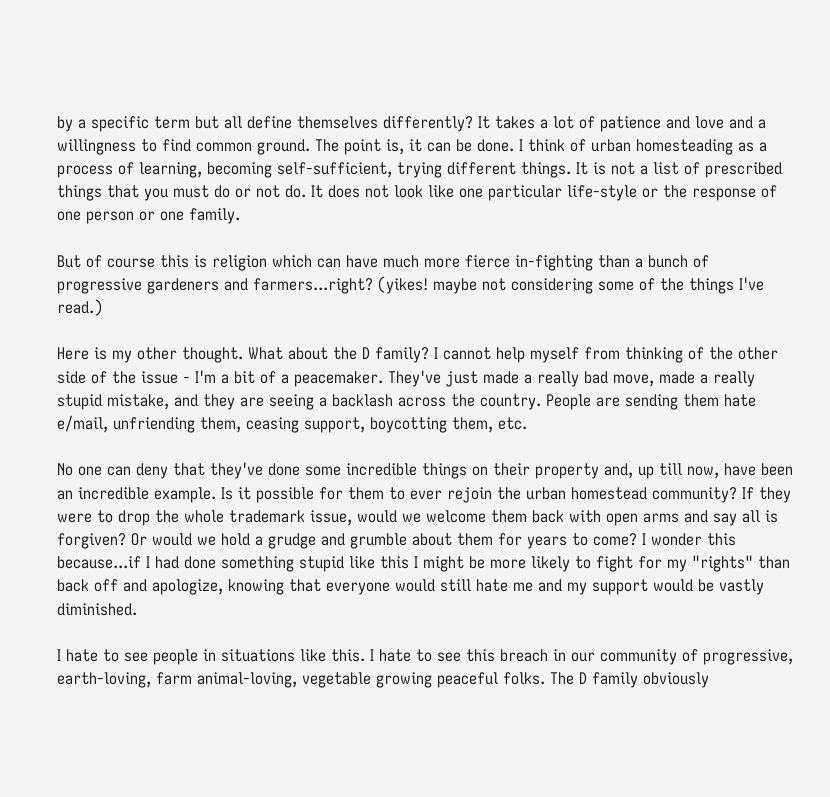by a specific term but all define themselves differently? It takes a lot of patience and love and a willingness to find common ground. The point is, it can be done. I think of urban homesteading as a process of learning, becoming self-sufficient, trying different things. It is not a list of prescribed things that you must do or not do. It does not look like one particular life-style or the response of one person or one family.

But of course this is religion which can have much more fierce in-fighting than a bunch of progressive gardeners and farmers...right? (yikes! maybe not considering some of the things I've read.)

Here is my other thought. What about the D family? I cannot help myself from thinking of the other side of the issue - I'm a bit of a peacemaker. They've just made a really bad move, made a really stupid mistake, and they are seeing a backlash across the country. People are sending them hate e/mail, unfriending them, ceasing support, boycotting them, etc.

No one can deny that they've done some incredible things on their property and, up till now, have been an incredible example. Is it possible for them to ever rejoin the urban homestead community? If they were to drop the whole trademark issue, would we welcome them back with open arms and say all is forgiven? Or would we hold a grudge and grumble about them for years to come? I wonder this because...if I had done something stupid like this I might be more likely to fight for my "rights" than back off and apologize, knowing that everyone would still hate me and my support would be vastly diminished.

I hate to see people in situations like this. I hate to see this breach in our community of progressive, earth-loving, farm animal-loving, vegetable growing peaceful folks. The D family obviously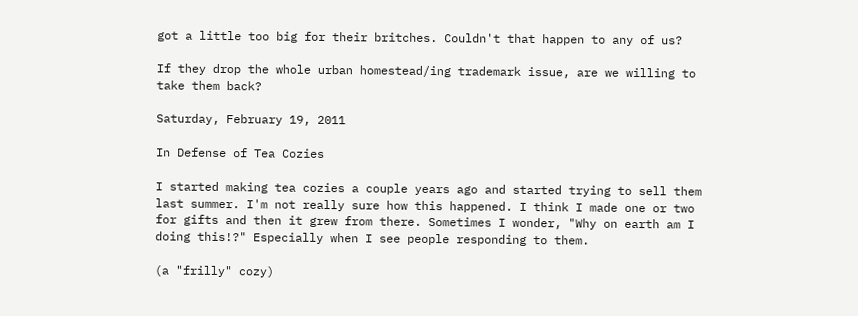got a little too big for their britches. Couldn't that happen to any of us?

If they drop the whole urban homestead/ing trademark issue, are we willing to take them back?

Saturday, February 19, 2011

In Defense of Tea Cozies

I started making tea cozies a couple years ago and started trying to sell them last summer. I'm not really sure how this happened. I think I made one or two for gifts and then it grew from there. Sometimes I wonder, "Why on earth am I doing this!?" Especially when I see people responding to them.

(a "frilly" cozy)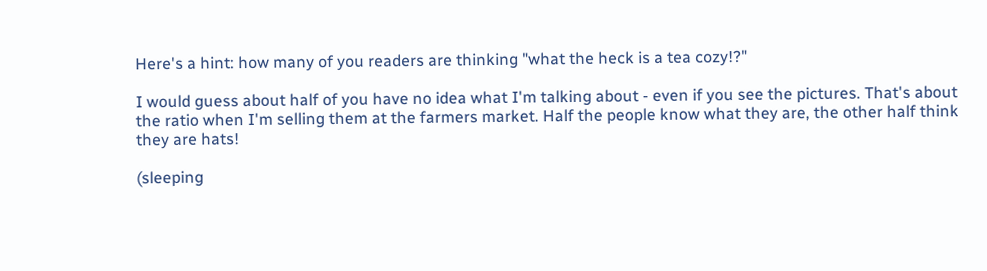Here's a hint: how many of you readers are thinking "what the heck is a tea cozy!?"

I would guess about half of you have no idea what I'm talking about - even if you see the pictures. That's about the ratio when I'm selling them at the farmers market. Half the people know what they are, the other half think they are hats!

(sleeping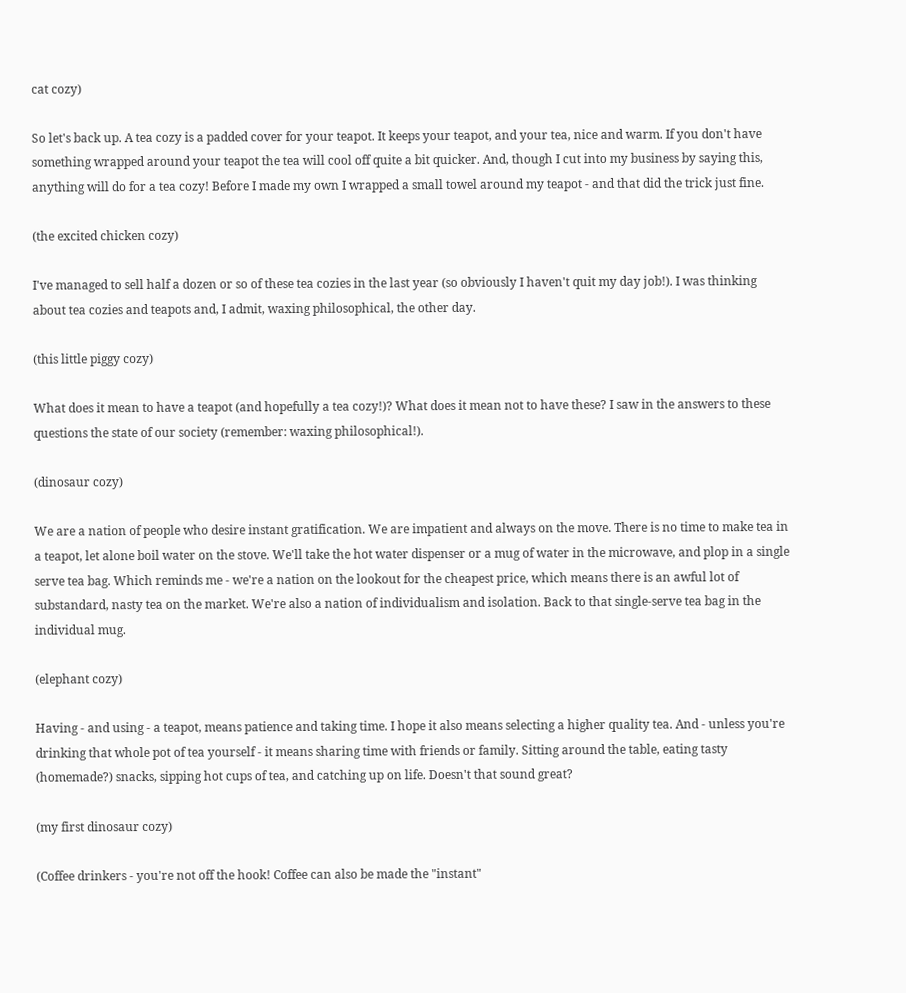cat cozy)

So let's back up. A tea cozy is a padded cover for your teapot. It keeps your teapot, and your tea, nice and warm. If you don't have something wrapped around your teapot the tea will cool off quite a bit quicker. And, though I cut into my business by saying this, anything will do for a tea cozy! Before I made my own I wrapped a small towel around my teapot - and that did the trick just fine.

(the excited chicken cozy)

I've managed to sell half a dozen or so of these tea cozies in the last year (so obviously I haven't quit my day job!). I was thinking about tea cozies and teapots and, I admit, waxing philosophical, the other day.

(this little piggy cozy)

What does it mean to have a teapot (and hopefully a tea cozy!)? What does it mean not to have these? I saw in the answers to these questions the state of our society (remember: waxing philosophical!).

(dinosaur cozy)

We are a nation of people who desire instant gratification. We are impatient and always on the move. There is no time to make tea in a teapot, let alone boil water on the stove. We'll take the hot water dispenser or a mug of water in the microwave, and plop in a single serve tea bag. Which reminds me - we're a nation on the lookout for the cheapest price, which means there is an awful lot of substandard, nasty tea on the market. We're also a nation of individualism and isolation. Back to that single-serve tea bag in the individual mug.

(elephant cozy)

Having - and using - a teapot, means patience and taking time. I hope it also means selecting a higher quality tea. And - unless you're drinking that whole pot of tea yourself - it means sharing time with friends or family. Sitting around the table, eating tasty (homemade?) snacks, sipping hot cups of tea, and catching up on life. Doesn't that sound great?

(my first dinosaur cozy)

(Coffee drinkers - you're not off the hook! Coffee can also be made the "instant"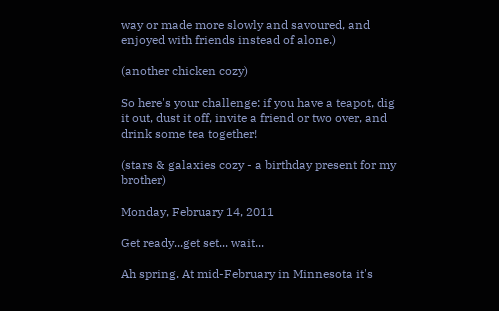way or made more slowly and savoured, and enjoyed with friends instead of alone.)

(another chicken cozy)

So here's your challenge: if you have a teapot, dig it out, dust it off, invite a friend or two over, and drink some tea together!

(stars & galaxies cozy - a birthday present for my brother)

Monday, February 14, 2011

Get ready...get set... wait...

Ah spring. At mid-February in Minnesota it's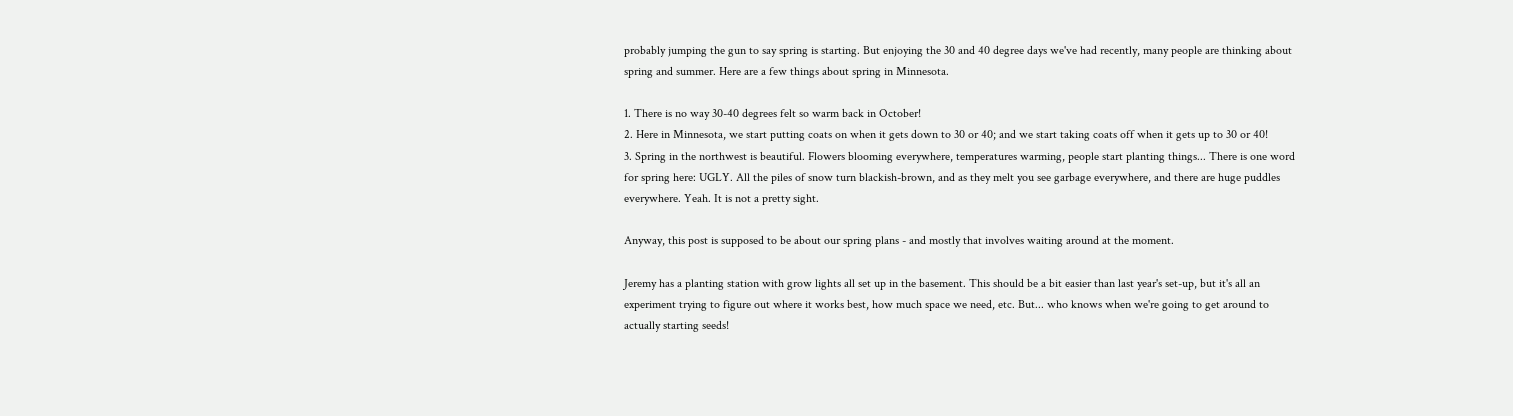probably jumping the gun to say spring is starting. But enjoying the 30 and 40 degree days we've had recently, many people are thinking about spring and summer. Here are a few things about spring in Minnesota.

1. There is no way 30-40 degrees felt so warm back in October!
2. Here in Minnesota, we start putting coats on when it gets down to 30 or 40; and we start taking coats off when it gets up to 30 or 40!
3. Spring in the northwest is beautiful. Flowers blooming everywhere, temperatures warming, people start planting things... There is one word for spring here: UGLY. All the piles of snow turn blackish-brown, and as they melt you see garbage everywhere, and there are huge puddles everywhere. Yeah. It is not a pretty sight.

Anyway, this post is supposed to be about our spring plans - and mostly that involves waiting around at the moment.

Jeremy has a planting station with grow lights all set up in the basement. This should be a bit easier than last year's set-up, but it's all an experiment trying to figure out where it works best, how much space we need, etc. But... who knows when we're going to get around to actually starting seeds!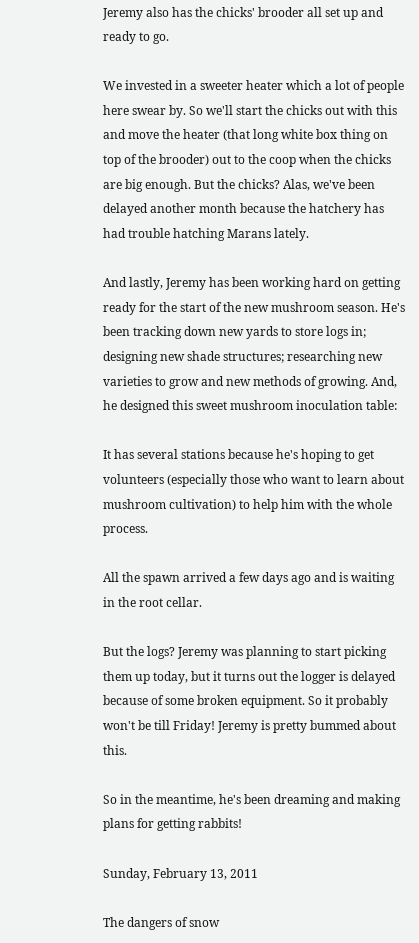Jeremy also has the chicks' brooder all set up and ready to go.

We invested in a sweeter heater which a lot of people here swear by. So we'll start the chicks out with this and move the heater (that long white box thing on top of the brooder) out to the coop when the chicks are big enough. But the chicks? Alas, we've been delayed another month because the hatchery has had trouble hatching Marans lately.

And lastly, Jeremy has been working hard on getting ready for the start of the new mushroom season. He's been tracking down new yards to store logs in; designing new shade structures; researching new varieties to grow and new methods of growing. And, he designed this sweet mushroom inoculation table:

It has several stations because he's hoping to get volunteers (especially those who want to learn about mushroom cultivation) to help him with the whole process.

All the spawn arrived a few days ago and is waiting in the root cellar.

But the logs? Jeremy was planning to start picking them up today, but it turns out the logger is delayed because of some broken equipment. So it probably won't be till Friday! Jeremy is pretty bummed about this.

So in the meantime, he's been dreaming and making plans for getting rabbits!

Sunday, February 13, 2011

The dangers of snow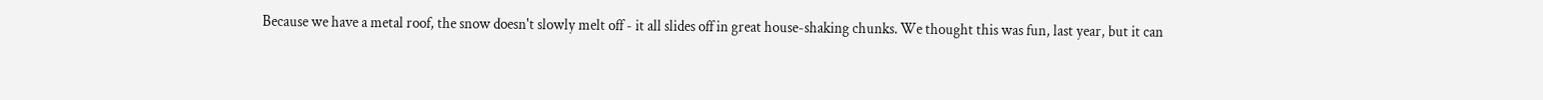Because we have a metal roof, the snow doesn't slowly melt off - it all slides off in great house-shaking chunks. We thought this was fun, last year, but it can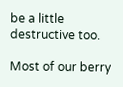be a little destructive too.

Most of our berry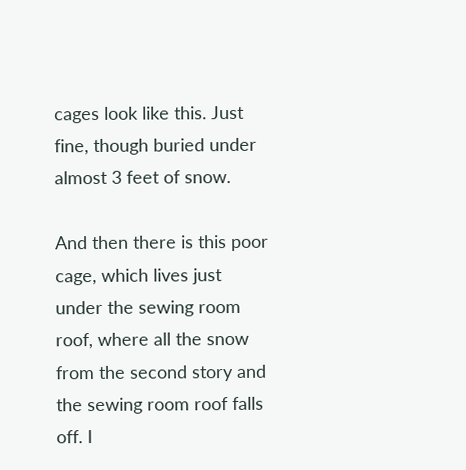cages look like this. Just fine, though buried under almost 3 feet of snow.

And then there is this poor cage, which lives just under the sewing room roof, where all the snow from the second story and the sewing room roof falls off. I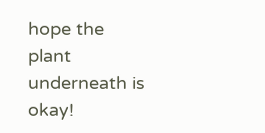hope the plant underneath is okay!